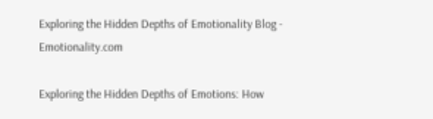Exploring the Hidden Depths of Emotionality Blog - Emotionality.com

Exploring the Hidden Depths of Emotions: How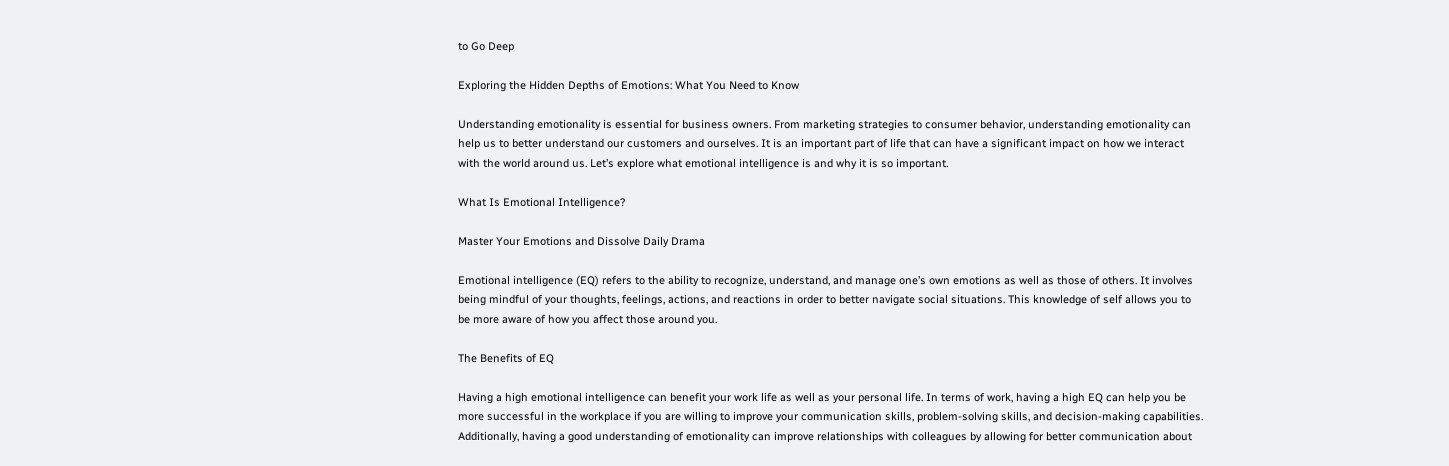to Go Deep

Exploring the Hidden Depths of Emotions: What You Need to Know

Understanding emotionality is essential for business owners. From marketing strategies to consumer behavior, understanding emotionality can help us to better understand our customers and ourselves. It is an important part of life that can have a significant impact on how we interact with the world around us. Let’s explore what emotional intelligence is and why it is so important.

What Is Emotional Intelligence?

Master Your Emotions and Dissolve Daily Drama

Emotional intelligence (EQ) refers to the ability to recognize, understand, and manage one’s own emotions as well as those of others. It involves being mindful of your thoughts, feelings, actions, and reactions in order to better navigate social situations. This knowledge of self allows you to be more aware of how you affect those around you.

The Benefits of EQ

Having a high emotional intelligence can benefit your work life as well as your personal life. In terms of work, having a high EQ can help you be more successful in the workplace if you are willing to improve your communication skills, problem-solving skills, and decision-making capabilities. Additionally, having a good understanding of emotionality can improve relationships with colleagues by allowing for better communication about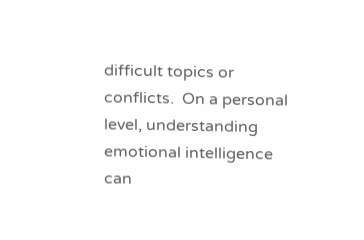difficult topics or conflicts.  On a personal level, understanding emotional intelligence can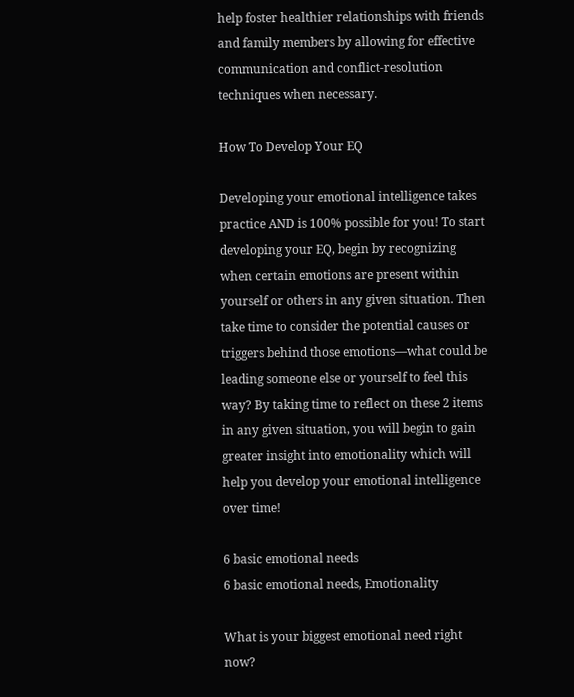help foster healthier relationships with friends and family members by allowing for effective communication and conflict-resolution techniques when necessary.

How To Develop Your EQ

Developing your emotional intelligence takes practice AND is 100% possible for you! To start developing your EQ, begin by recognizing when certain emotions are present within yourself or others in any given situation. Then take time to consider the potential causes or triggers behind those emotions—what could be leading someone else or yourself to feel this way? By taking time to reflect on these 2 items in any given situation, you will begin to gain greater insight into emotionality which will help you develop your emotional intelligence over time!

6 basic emotional needs
6 basic emotional needs, Emotionality

What is your biggest emotional need right now?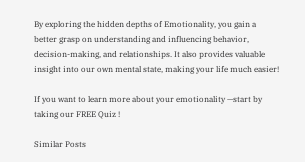By exploring the hidden depths of Emotionality, you gain a better grasp on understanding and influencing behavior, decision-making, and relationships. It also provides valuable insight into our own mental state, making your life much easier!

If you want to learn more about your emotionality —start by taking our FREE Quiz !

Similar Posts